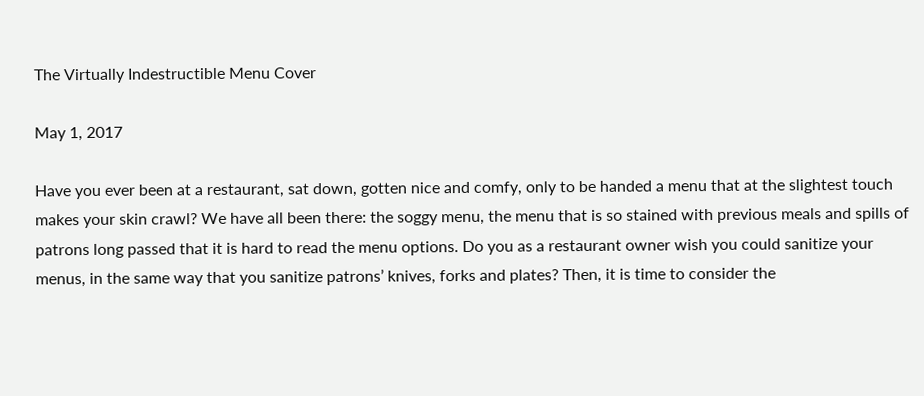The Virtually Indestructible Menu Cover

May 1, 2017

Have you ever been at a restaurant, sat down, gotten nice and comfy, only to be handed a menu that at the slightest touch makes your skin crawl? We have all been there: the soggy menu, the menu that is so stained with previous meals and spills of patrons long passed that it is hard to read the menu options. Do you as a restaurant owner wish you could sanitize your menus, in the same way that you sanitize patrons’ knives, forks and plates? Then, it is time to consider the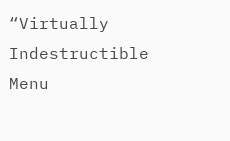“Virtually Indestructible Menu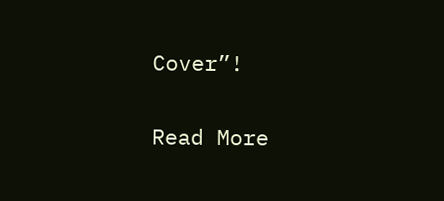Cover”!

Read More